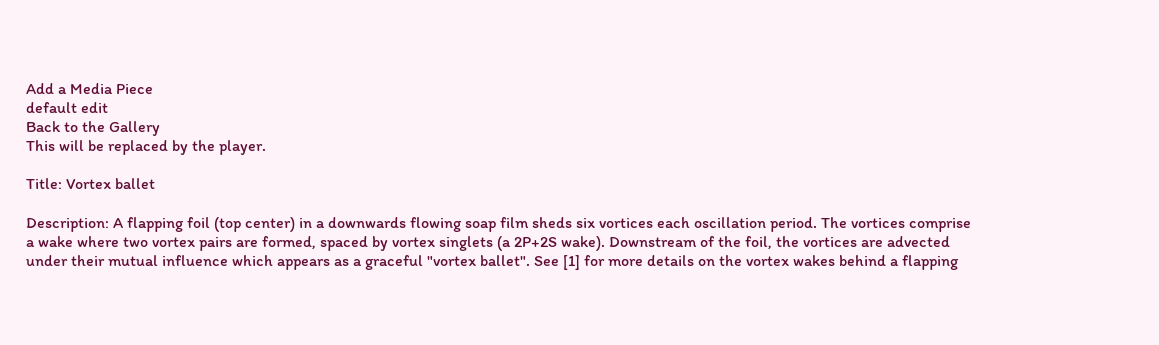Add a Media Piece
default edit
Back to the Gallery
This will be replaced by the player.

Title: Vortex ballet

Description: A flapping foil (top center) in a downwards flowing soap film sheds six vortices each oscillation period. The vortices comprise a wake where two vortex pairs are formed, spaced by vortex singlets (a 2P+2S wake). Downstream of the foil, the vortices are advected under their mutual influence which appears as a graceful "vortex ballet". See [1] for more details on the vortex wakes behind a flapping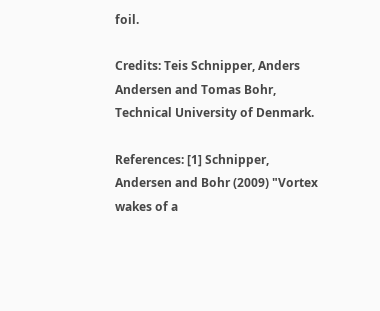foil.

Credits: Teis Schnipper, Anders Andersen and Tomas Bohr, Technical University of Denmark.

References: [1] Schnipper, Andersen and Bohr (2009) "Vortex wakes of a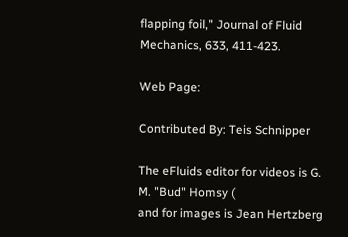flapping foil," Journal of Fluid Mechanics, 633, 411-423.

Web Page:

Contributed By: Teis Schnipper

The eFluids editor for videos is G. M. "Bud" Homsy (
and for images is Jean Hertzberg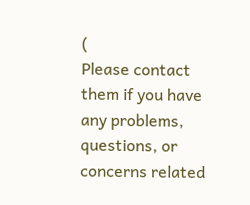(
Please contact them if you have any problems, questions, or concerns related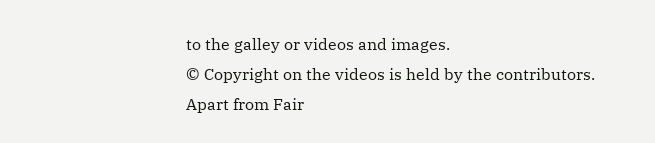to the galley or videos and images.
© Copyright on the videos is held by the contributors.
Apart from Fair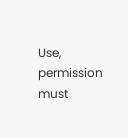Use, permission must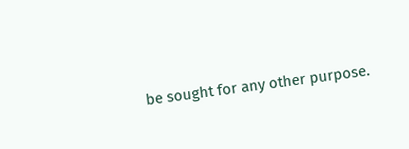be sought for any other purpose.